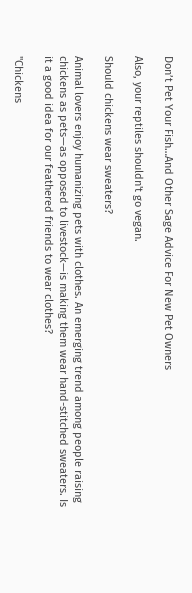Don’t Pet Your Fish…And Other Sage Advice For New Pet Owners

Also, your reptiles shouldn't go vegan.

Should chickens wear sweaters?

Animal lovers enjoy humanizing pets with clothes. An emerging trend among people raising chickens as pets—as opposed to livestock—is making them wear hand-stitched sweaters. Is it a good idea for our feathered friends to wear clothes?

"Chickens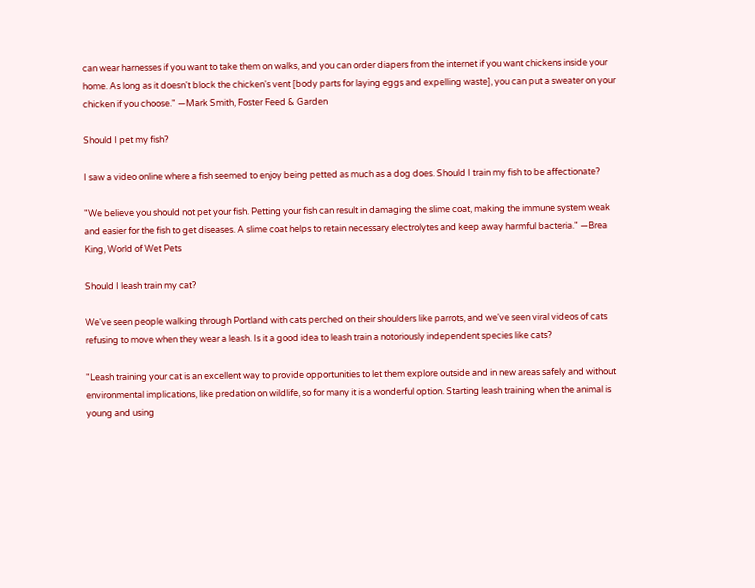can wear harnesses if you want to take them on walks, and you can order diapers from the internet if you want chickens inside your home. As long as it doesn't block the chicken's vent [body parts for laying eggs and expelling waste], you can put a sweater on your chicken if you choose." —Mark Smith, Foster Feed & Garden

Should I pet my fish?

I saw a video online where a fish seemed to enjoy being petted as much as a dog does. Should I train my fish to be affectionate?

"We believe you should not pet your fish. Petting your fish can result in damaging the slime coat, making the immune system weak and easier for the fish to get diseases. A slime coat helps to retain necessary electrolytes and keep away harmful bacteria." —Brea King, World of Wet Pets

Should I leash train my cat?

We've seen people walking through Portland with cats perched on their shoulders like parrots, and we've seen viral videos of cats refusing to move when they wear a leash. Is it a good idea to leash train a notoriously independent species like cats?

"Leash training your cat is an excellent way to provide opportunities to let them explore outside and in new areas safely and without environmental implications, like predation on wildlife, so for many it is a wonderful option. Starting leash training when the animal is young and using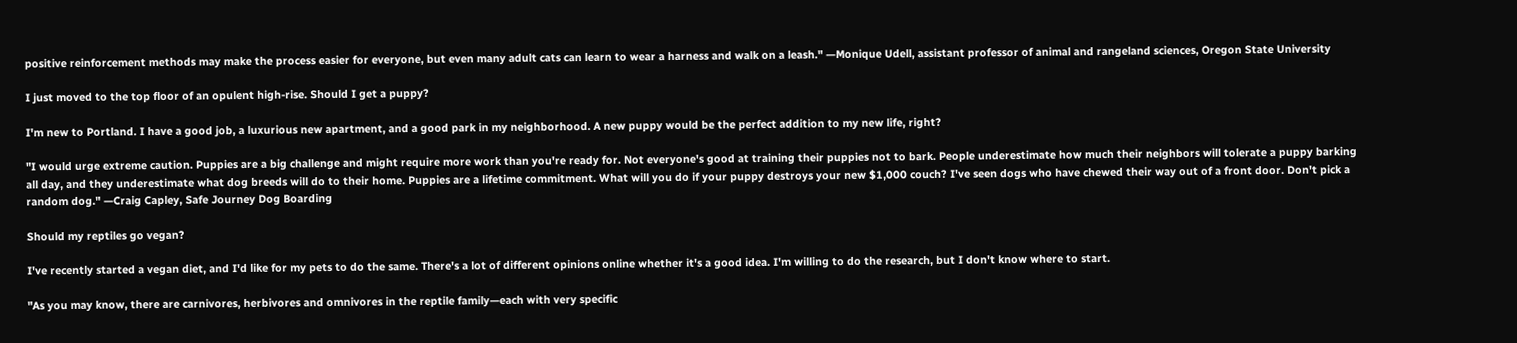positive reinforcement methods may make the process easier for everyone, but even many adult cats can learn to wear a harness and walk on a leash." —Monique Udell, assistant professor of animal and rangeland sciences, Oregon State University

I just moved to the top floor of an opulent high-rise. Should I get a puppy?

I'm new to Portland. I have a good job, a luxurious new apartment, and a good park in my neighborhood. A new puppy would be the perfect addition to my new life, right?

"I would urge extreme caution. Puppies are a big challenge and might require more work than you're ready for. Not everyone's good at training their puppies not to bark. People underestimate how much their neighbors will tolerate a puppy barking all day, and they underestimate what dog breeds will do to their home. Puppies are a lifetime commitment. What will you do if your puppy destroys your new $1,000 couch? I've seen dogs who have chewed their way out of a front door. Don't pick a random dog." —Craig Capley, Safe Journey Dog Boarding

Should my reptiles go vegan?

I've recently started a vegan diet, and I'd like for my pets to do the same. There's a lot of different opinions online whether it's a good idea. I'm willing to do the research, but I don't know where to start.

"As you may know, there are carnivores, herbivores and omnivores in the reptile family—each with very specific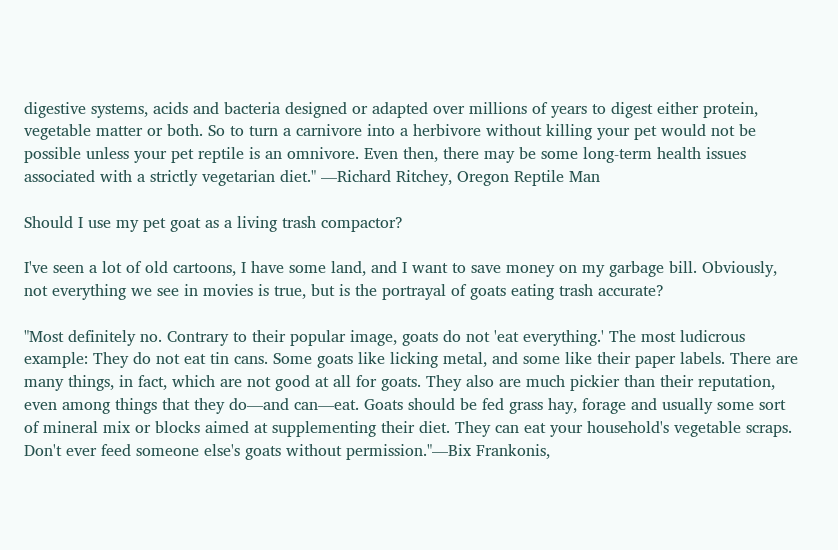digestive systems, acids and bacteria designed or adapted over millions of years to digest either protein, vegetable matter or both. So to turn a carnivore into a herbivore without killing your pet would not be possible unless your pet reptile is an omnivore. Even then, there may be some long-term health issues associated with a strictly vegetarian diet." —Richard Ritchey, Oregon Reptile Man

Should I use my pet goat as a living trash compactor?

I've seen a lot of old cartoons, I have some land, and I want to save money on my garbage bill. Obviously, not everything we see in movies is true, but is the portrayal of goats eating trash accurate?

"Most definitely no. Contrary to their popular image, goats do not 'eat everything.' The most ludicrous example: They do not eat tin cans. Some goats like licking metal, and some like their paper labels. There are many things, in fact, which are not good at all for goats. They also are much pickier than their reputation, even among things that they do—and can—eat. Goats should be fed grass hay, forage and usually some sort of mineral mix or blocks aimed at supplementing their diet. They can eat your household's vegetable scraps. Don't ever feed someone else's goats without permission."—Bix Frankonis,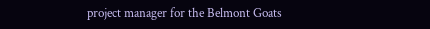project manager for the Belmont Goats